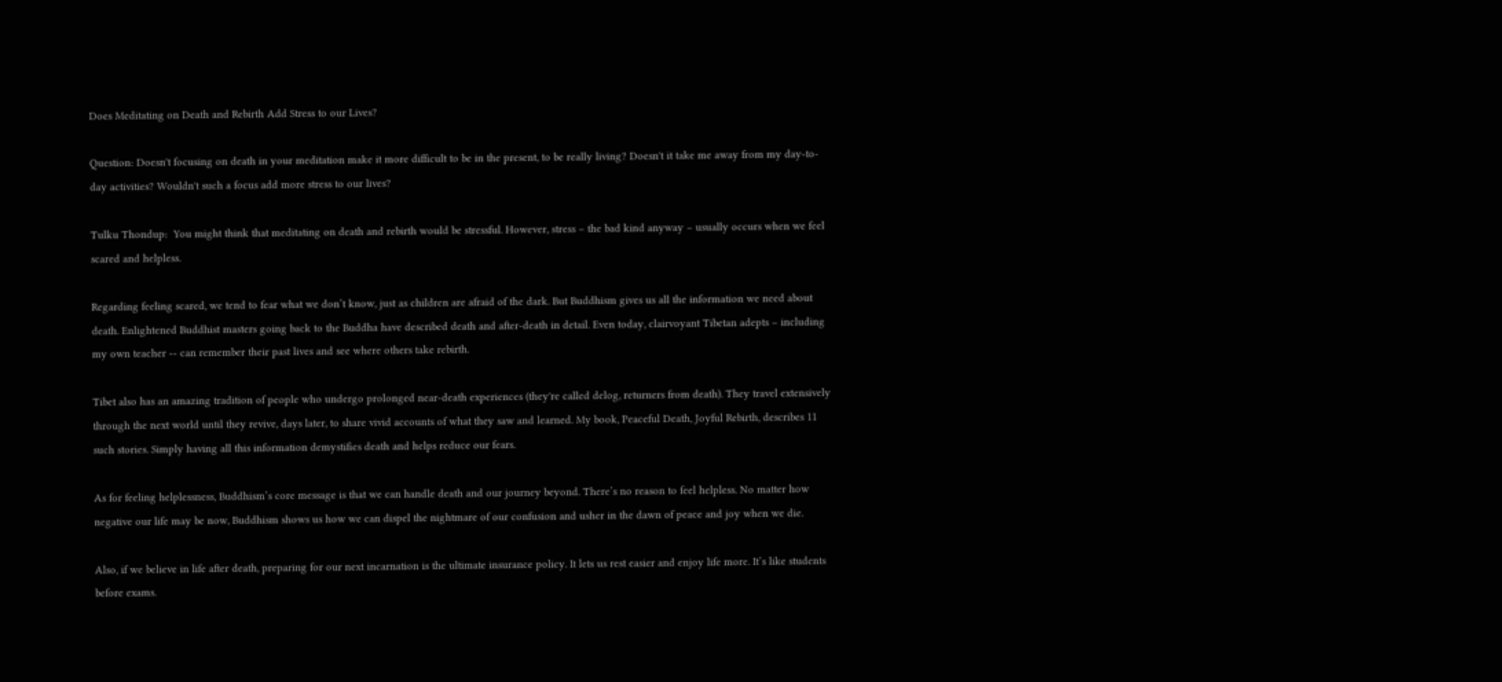Does Meditating on Death and Rebirth Add Stress to our Lives?

Question: Doesn't focusing on death in your meditation make it more difficult to be in the present, to be really living? Doesn't it take me away from my day-to-day activities? Wouldn't such a focus add more stress to our lives?

Tulku Thondup:  You might think that meditating on death and rebirth would be stressful. However, stress – the bad kind anyway – usually occurs when we feel scared and helpless.

Regarding feeling scared, we tend to fear what we don’t know, just as children are afraid of the dark. But Buddhism gives us all the information we need about death. Enlightened Buddhist masters going back to the Buddha have described death and after-death in detail. Even today, clairvoyant Tibetan adepts – including my own teacher -- can remember their past lives and see where others take rebirth.

Tibet also has an amazing tradition of people who undergo prolonged near-death experiences (they're called delog, returners from death). They travel extensively through the next world until they revive, days later, to share vivid accounts of what they saw and learned. My book, Peaceful Death, Joyful Rebirth, describes 11 such stories. Simply having all this information demystifies death and helps reduce our fears.

As for feeling helplessness, Buddhism’s core message is that we can handle death and our journey beyond. There’s no reason to feel helpless. No matter how negative our life may be now, Buddhism shows us how we can dispel the nightmare of our confusion and usher in the dawn of peace and joy when we die.

Also, if we believe in life after death, preparing for our next incarnation is the ultimate insurance policy. It lets us rest easier and enjoy life more. It’s like students before exams.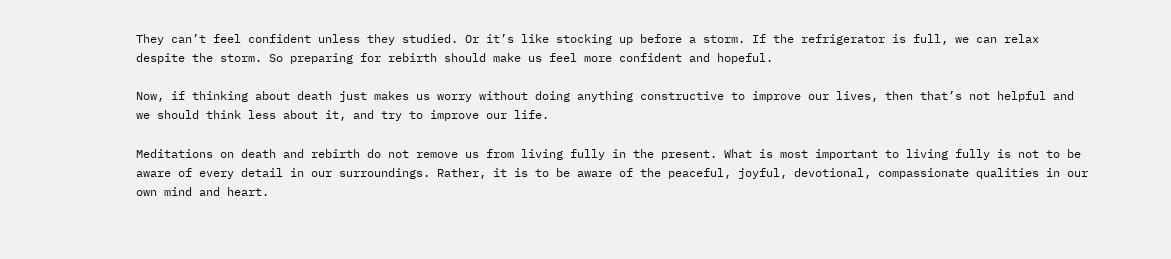They can’t feel confident unless they studied. Or it’s like stocking up before a storm. If the refrigerator is full, we can relax despite the storm. So preparing for rebirth should make us feel more confident and hopeful.

Now, if thinking about death just makes us worry without doing anything constructive to improve our lives, then that’s not helpful and we should think less about it, and try to improve our life.

Meditations on death and rebirth do not remove us from living fully in the present. What is most important to living fully is not to be aware of every detail in our surroundings. Rather, it is to be aware of the peaceful, joyful, devotional, compassionate qualities in our own mind and heart.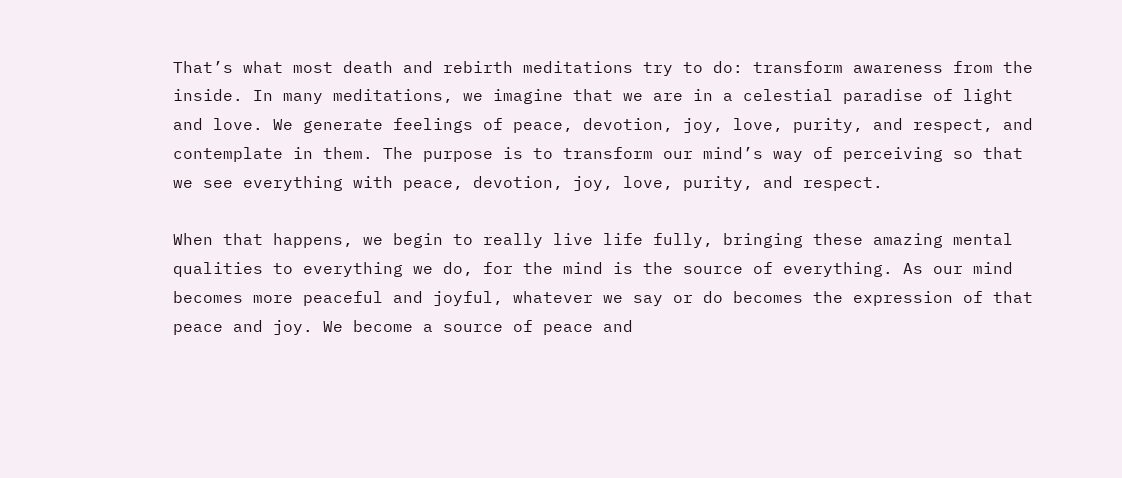That’s what most death and rebirth meditations try to do: transform awareness from the inside. In many meditations, we imagine that we are in a celestial paradise of light and love. We generate feelings of peace, devotion, joy, love, purity, and respect, and contemplate in them. The purpose is to transform our mind’s way of perceiving so that we see everything with peace, devotion, joy, love, purity, and respect.

When that happens, we begin to really live life fully, bringing these amazing mental qualities to everything we do, for the mind is the source of everything. As our mind becomes more peaceful and joyful, whatever we say or do becomes the expression of that peace and joy. We become a source of peace and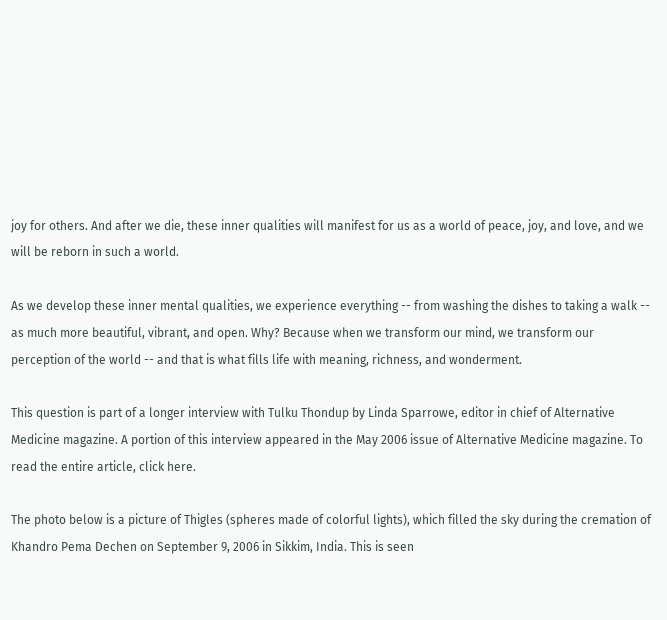joy for others. And after we die, these inner qualities will manifest for us as a world of peace, joy, and love, and we will be reborn in such a world.

As we develop these inner mental qualities, we experience everything -- from washing the dishes to taking a walk -- as much more beautiful, vibrant, and open. Why? Because when we transform our mind, we transform our perception of the world -- and that is what fills life with meaning, richness, and wonderment.

This question is part of a longer interview with Tulku Thondup by Linda Sparrowe, editor in chief of Alternative Medicine magazine. A portion of this interview appeared in the May 2006 issue of Alternative Medicine magazine. To read the entire article, click here.

The photo below is a picture of Thigles (spheres made of colorful lights), which filled the sky during the cremation of Khandro Pema Dechen on September 9, 2006 in Sikkim, India. This is seen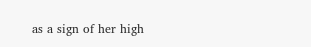as a sign of her high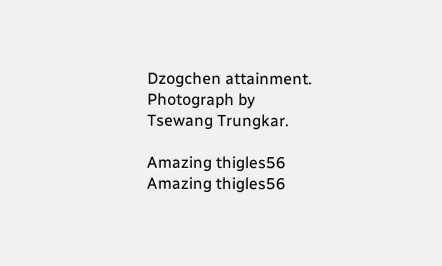Dzogchen attainment. Photograph by Tsewang Trungkar.

Amazing thigles56
Amazing thigles56